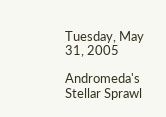Tuesday, May 31, 2005

Andromeda's Stellar Sprawl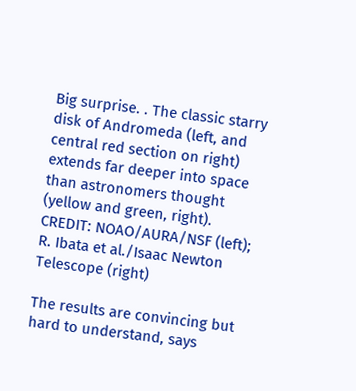Big surprise. . The classic starry disk of Andromeda (left, and central red section on right) extends far deeper into space than astronomers thought (yellow and green, right).
CREDIT: NOAO/AURA/NSF (left); R. Ibata et al./Isaac Newton Telescope (right)

The results are convincing but hard to understand, says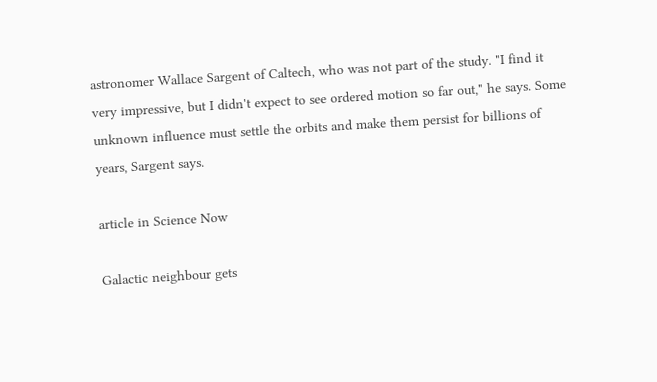astronomer Wallace Sargent of Caltech, who was not part of the study. "I find it very impressive, but I didn't expect to see ordered motion so far out," he says. Some unknown influence must settle the orbits and make them persist for billions of years, Sargent says.

article in Science Now

Galactic neighbour gets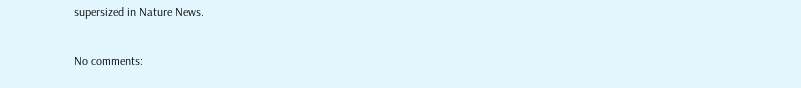supersized in Nature News.

No comments: